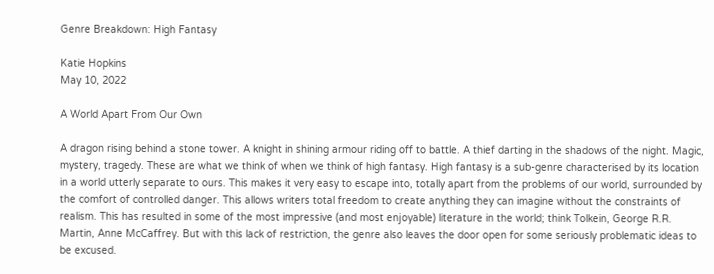Genre Breakdown: High Fantasy

Katie Hopkins
May 10, 2022

A World Apart From Our Own

A dragon rising behind a stone tower. A knight in shining armour riding off to battle. A thief darting in the shadows of the night. Magic, mystery, tragedy. These are what we think of when we think of high fantasy. High fantasy is a sub-genre characterised by its location in a world utterly separate to ours. This makes it very easy to escape into, totally apart from the problems of our world, surrounded by the comfort of controlled danger. This allows writers total freedom to create anything they can imagine without the constraints of realism. This has resulted in some of the most impressive (and most enjoyable) literature in the world; think Tolkein, George R.R. Martin, Anne McCaffrey. But with this lack of restriction, the genre also leaves the door open for some seriously problematic ideas to be excused.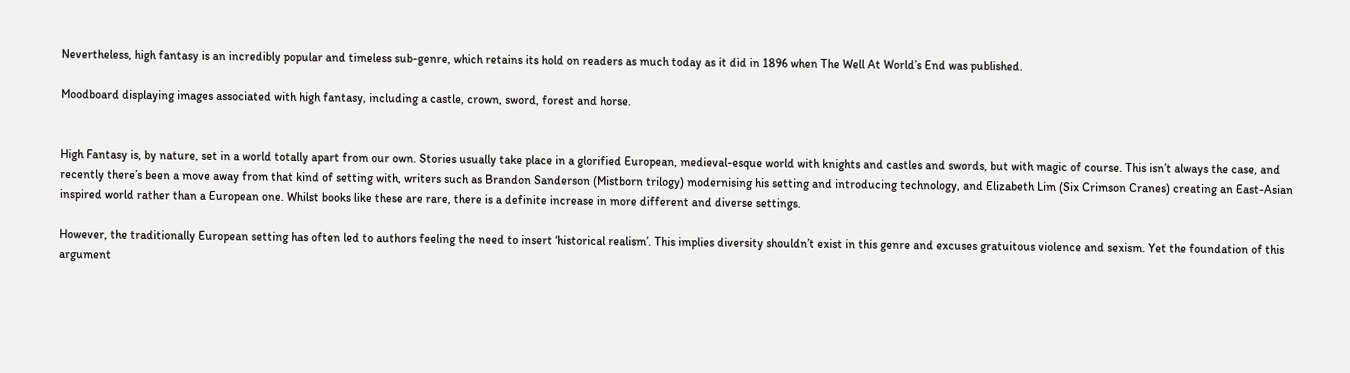Nevertheless, high fantasy is an incredibly popular and timeless sub-genre, which retains its hold on readers as much today as it did in 1896 when The Well At World’s End was published.

Moodboard displaying images associated with high fantasy, including a castle, crown, sword, forest and horse.


High Fantasy is, by nature, set in a world totally apart from our own. Stories usually take place in a glorified European, medieval-esque world with knights and castles and swords, but with magic of course. This isn’t always the case, and recently there’s been a move away from that kind of setting with, writers such as Brandon Sanderson (Mistborn trilogy) modernising his setting and introducing technology, and Elizabeth Lim (Six Crimson Cranes) creating an East-Asian inspired world rather than a European one. Whilst books like these are rare, there is a definite increase in more different and diverse settings.

However, the traditionally European setting has often led to authors feeling the need to insert ‘historical realism’. This implies diversity shouldn’t exist in this genre and excuses gratuitous violence and sexism. Yet the foundation of this argument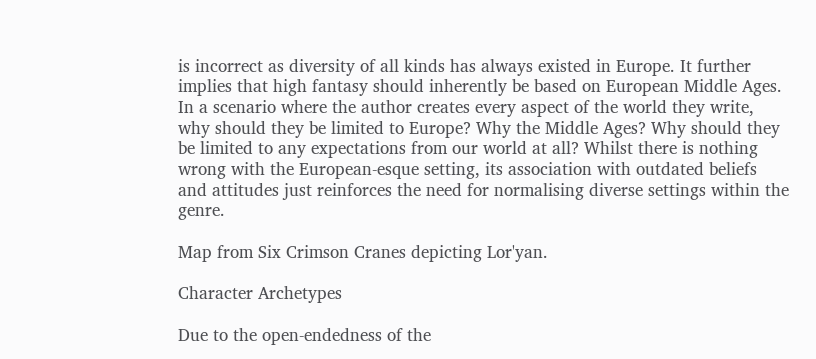is incorrect as diversity of all kinds has always existed in Europe. It further implies that high fantasy should inherently be based on European Middle Ages. In a scenario where the author creates every aspect of the world they write, why should they be limited to Europe? Why the Middle Ages? Why should they be limited to any expectations from our world at all? Whilst there is nothing wrong with the European-esque setting, its association with outdated beliefs and attitudes just reinforces the need for normalising diverse settings within the genre.

Map from Six Crimson Cranes depicting Lor'yan.

Character Archetypes

Due to the open-endedness of the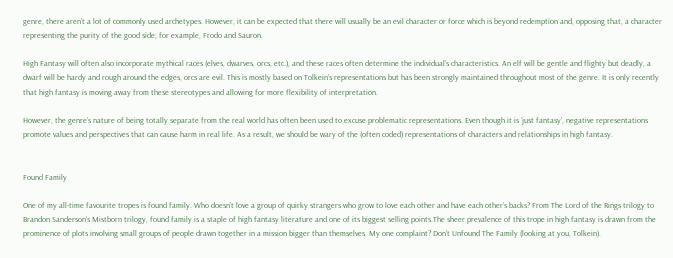genre, there aren’t a lot of commonly used archetypes. However, it can be expected that there will usually be an evil character or force which is beyond redemption and, opposing that, a character representing the purity of the good side; for example, Frodo and Sauron.

High Fantasy will often also incorporate mythical races (elves, dwarves, orcs, etc.), and these races often determine the individual’s characteristics. An elf will be gentle and flighty but deadly, a dwarf will be hardy and rough around the edges, orcs are evil. This is mostly based on Tolkein’s representations but has been strongly maintained throughout most of the genre. It is only recently that high fantasy is moving away from these stereotypes and allowing for more flexibility of interpretation.

However, the genre’s nature of being totally separate from the real world has often been used to excuse problematic representations. Even though it is ‘just fantasy’, negative representations promote values and perspectives that can cause harm in real life. As a result, we should be wary of the (often coded) representations of characters and relationships in high fantasy.


Found Family

One of my all-time favourite tropes is found family. Who doesn’t love a group of quirky strangers who grow to love each other and have each other’s backs? From The Lord of the Rings trilogy to Brandon Sanderson’s Mistborn trilogy, found family is a staple of high fantasy literature and one of its biggest selling points.The sheer prevalence of this trope in high fantasy is drawn from the prominence of plots involving small groups of people drawn together in a mission bigger than themselves. My one complaint? Don’t Unfound The Family (looking at you, Tolkein).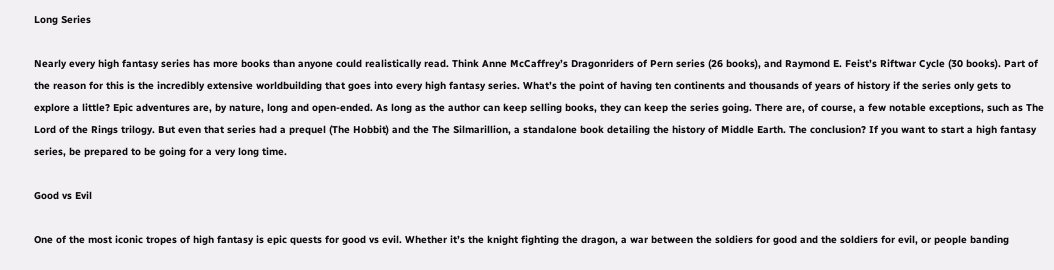Long Series

Nearly every high fantasy series has more books than anyone could realistically read. Think Anne McCaffrey’s Dragonriders of Pern series (26 books), and Raymond E. Feist’s Riftwar Cycle (30 books). Part of the reason for this is the incredibly extensive worldbuilding that goes into every high fantasy series. What’s the point of having ten continents and thousands of years of history if the series only gets to explore a little? Epic adventures are, by nature, long and open-ended. As long as the author can keep selling books, they can keep the series going. There are, of course, a few notable exceptions, such as The Lord of the Rings trilogy. But even that series had a prequel (The Hobbit) and the The Silmarillion, a standalone book detailing the history of Middle Earth. The conclusion? If you want to start a high fantasy series, be prepared to be going for a very long time.

Good vs Evil

One of the most iconic tropes of high fantasy is epic quests for good vs evil. Whether it’s the knight fighting the dragon, a war between the soldiers for good and the soldiers for evil, or people banding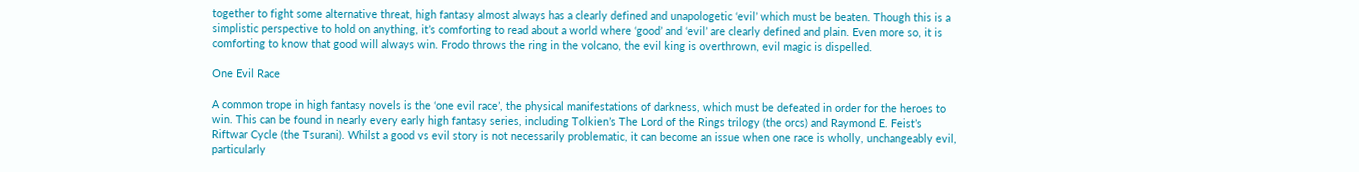together to fight some alternative threat, high fantasy almost always has a clearly defined and unapologetic ‘evil’ which must be beaten. Though this is a simplistic perspective to hold on anything, it’s comforting to read about a world where ‘good’ and ‘evil’ are clearly defined and plain. Even more so, it is comforting to know that good will always win. Frodo throws the ring in the volcano, the evil king is overthrown, evil magic is dispelled.

One Evil Race

A common trope in high fantasy novels is the ‘one evil race’, the physical manifestations of darkness, which must be defeated in order for the heroes to win. This can be found in nearly every early high fantasy series, including Tolkien’s The Lord of the Rings trilogy (the orcs) and Raymond E. Feist’s Riftwar Cycle (the Tsurani). Whilst a good vs evil story is not necessarily problematic, it can become an issue when one race is wholly, unchangeably evil, particularly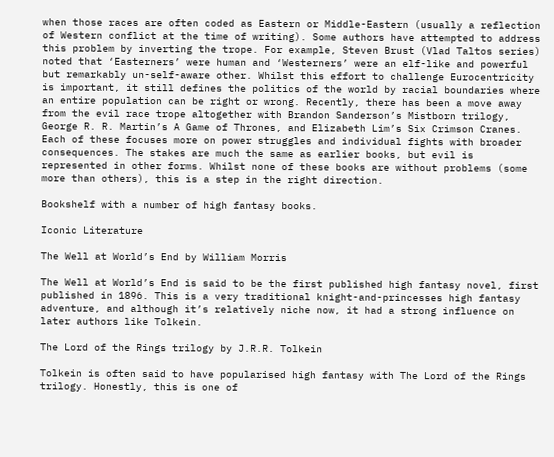when those races are often coded as Eastern or Middle-Eastern (usually a reflection of Western conflict at the time of writing). Some authors have attempted to address this problem by inverting the trope. For example, Steven Brust (Vlad Taltos series) noted that ‘Easterners’ were human and ‘Westerners’ were an elf-like and powerful but remarkably un-self-aware other. Whilst this effort to challenge Eurocentricity is important, it still defines the politics of the world by racial boundaries where an entire population can be right or wrong. Recently, there has been a move away from the evil race trope altogether with Brandon Sanderson’s Mistborn trilogy, George R. R. Martin’s A Game of Thrones, and Elizabeth Lim’s Six Crimson Cranes. Each of these focuses more on power struggles and individual fights with broader consequences. The stakes are much the same as earlier books, but evil is represented in other forms. Whilst none of these books are without problems (some more than others), this is a step in the right direction.

Bookshelf with a number of high fantasy books.

Iconic Literature

The Well at World’s End by William Morris

The Well at World’s End is said to be the first published high fantasy novel, first published in 1896. This is a very traditional knight-and-princesses high fantasy adventure, and although it’s relatively niche now, it had a strong influence on later authors like Tolkein.

The Lord of the Rings trilogy by J.R.R. Tolkein

Tolkein is often said to have popularised high fantasy with The Lord of the Rings trilogy. Honestly, this is one of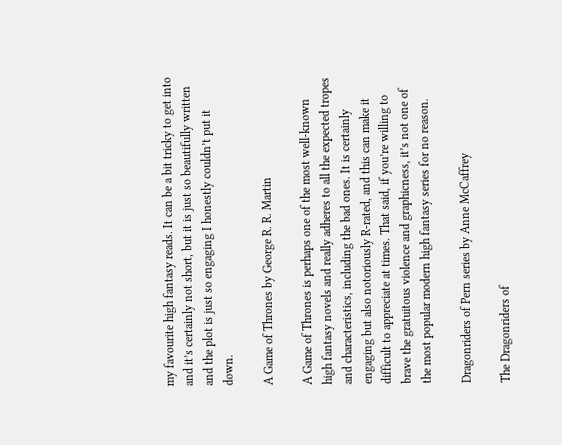my favourite high fantasy reads. It can be a bit tricky to get into and it’s certainly not short, but it is just so beautifully written and the plot is just so engaging I honestly couldn’t put it down.

A Game of Thrones by George R. R. Martin

A Game of Thrones is perhaps one of the most well-known high fantasy novels and really adheres to all the expected tropes and characteristics, including the bad ones. It is certainly engaging but also notoriously R-rated, and this can make it difficult to appreciate at times. That said, if you’re willing to brave the gratuitous violence and graphicness, it’s not one of the most popular modern high fantasy series for no reason.

Dragonriders of Pern series by Anne McCaffrey

The Dragonriders of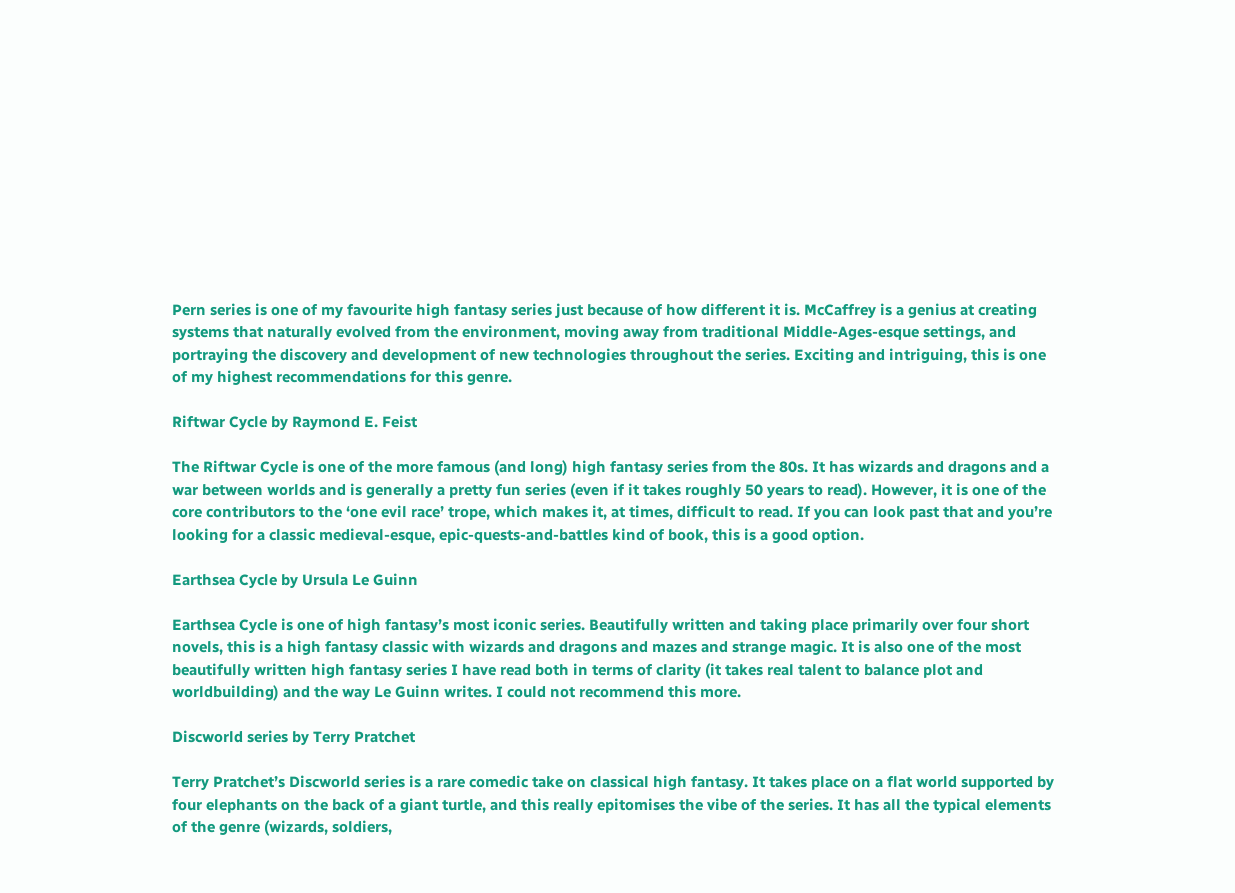Pern series is one of my favourite high fantasy series just because of how different it is. McCaffrey is a genius at creating systems that naturally evolved from the environment, moving away from traditional Middle-Ages-esque settings, and portraying the discovery and development of new technologies throughout the series. Exciting and intriguing, this is one of my highest recommendations for this genre.

Riftwar Cycle by Raymond E. Feist

The Riftwar Cycle is one of the more famous (and long) high fantasy series from the 80s. It has wizards and dragons and a war between worlds and is generally a pretty fun series (even if it takes roughly 50 years to read). However, it is one of the core contributors to the ‘one evil race’ trope, which makes it, at times, difficult to read. If you can look past that and you’re looking for a classic medieval-esque, epic-quests-and-battles kind of book, this is a good option.

Earthsea Cycle by Ursula Le Guinn

Earthsea Cycle is one of high fantasy’s most iconic series. Beautifully written and taking place primarily over four short novels, this is a high fantasy classic with wizards and dragons and mazes and strange magic. It is also one of the most beautifully written high fantasy series I have read both in terms of clarity (it takes real talent to balance plot and worldbuilding) and the way Le Guinn writes. I could not recommend this more.

Discworld series by Terry Pratchet

Terry Pratchet’s Discworld series is a rare comedic take on classical high fantasy. It takes place on a flat world supported by four elephants on the back of a giant turtle, and this really epitomises the vibe of the series. It has all the typical elements of the genre (wizards, soldiers,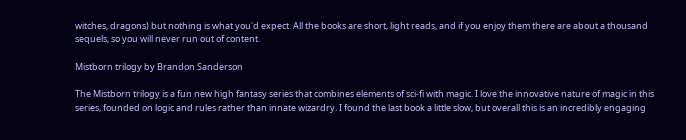witches, dragons) but nothing is what you'd expect. All the books are short, light reads, and if you enjoy them there are about a thousand sequels, so you will never run out of content.

Mistborn trilogy by Brandon Sanderson

The Mistborn trilogy is a fun new high fantasy series that combines elements of sci-fi with magic. I love the innovative nature of magic in this series, founded on logic and rules rather than innate wizardry. I found the last book a little slow, but overall this is an incredibly engaging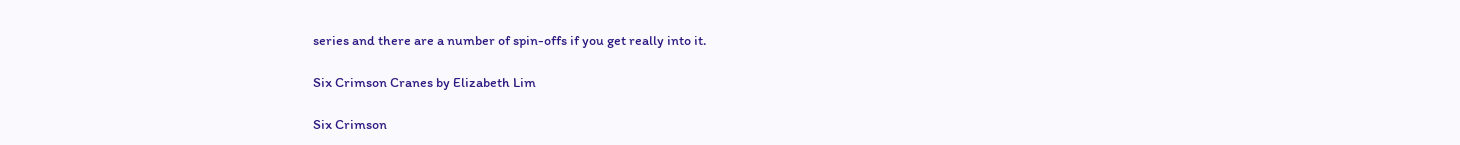series and there are a number of spin-offs if you get really into it.

Six Crimson Cranes by Elizabeth Lim

Six Crimson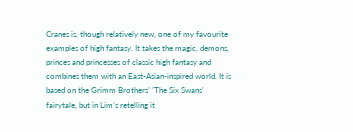Cranes is, though relatively new, one of my favourite examples of high fantasy. It takes the magic, demons, princes and princesses of classic high fantasy and combines them with an East-Asian-inspired world. It is based on the Grimm Brothers' 'The Six Swans' fairytale, but in Lim’s retelling it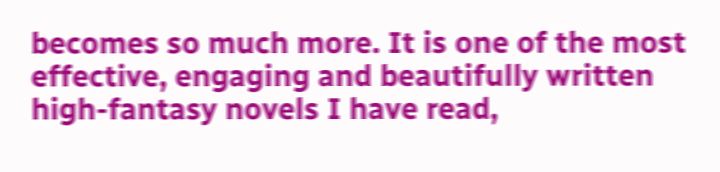becomes so much more. It is one of the most effective, engaging and beautifully written high-fantasy novels I have read,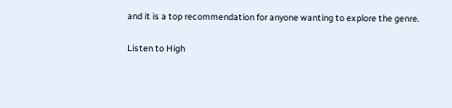and it is a top recommendation for anyone wanting to explore the genre.

Listen to High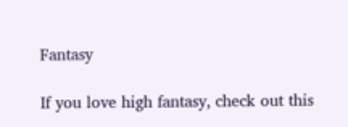Fantasy

If you love high fantasy, check out this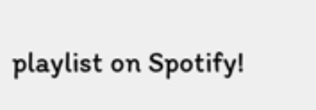playlist on Spotify!